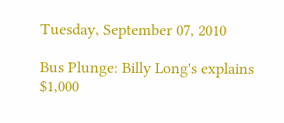Tuesday, September 07, 2010

Bus Plunge: Billy Long's explains $1,000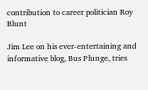contribution to career politician Roy Blunt

Jim Lee on his ever-entertaining and informative blog, Bus Plunge, tries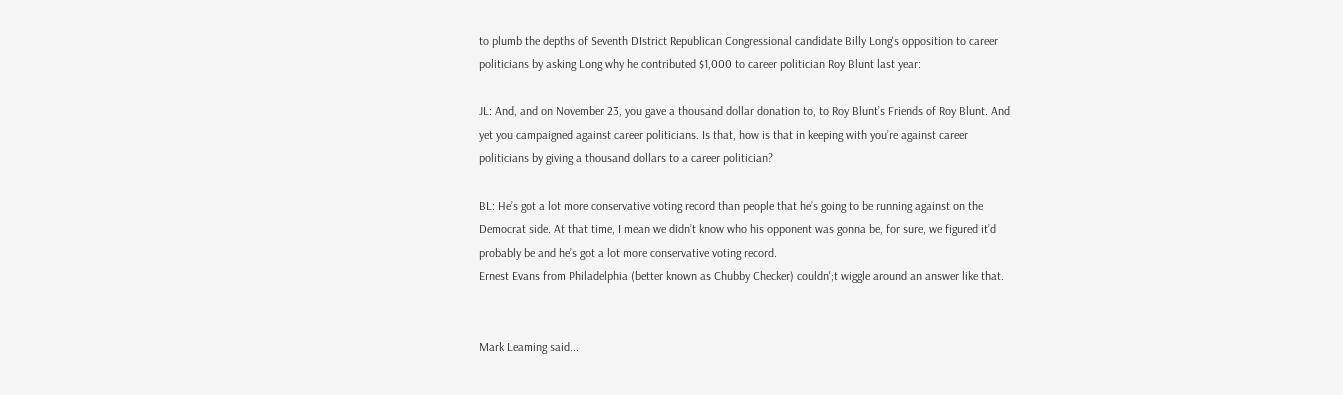to plumb the depths of Seventh DIstrict Republican Congressional candidate Billy Long's opposition to career politicians by asking Long why he contributed $1,000 to career politician Roy Blunt last year:

JL: And, and on November 23, you gave a thousand dollar donation to, to Roy Blunt’s Friends of Roy Blunt. And yet you campaigned against career politicians. Is that, how is that in keeping with you’re against career politicians by giving a thousand dollars to a career politician?

BL: He’s got a lot more conservative voting record than people that he’s going to be running against on the Democrat side. At that time, I mean we didn’t know who his opponent was gonna be, for sure, we figured it’d probably be and he’s got a lot more conservative voting record.
Ernest Evans from Philadelphia (better known as Chubby Checker) couldn';t wiggle around an answer like that.


Mark Leaming said...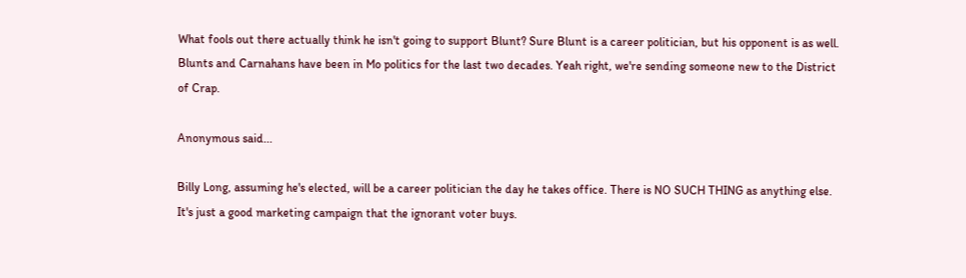What fools out there actually think he isn't going to support Blunt? Sure Blunt is a career politician, but his opponent is as well. Blunts and Carnahans have been in Mo politics for the last two decades. Yeah right, we're sending someone new to the District of Crap.

Anonymous said...

Billy Long, assuming he's elected, will be a career politician the day he takes office. There is NO SUCH THING as anything else. It's just a good marketing campaign that the ignorant voter buys.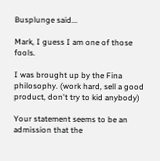Busplunge said...

Mark, I guess I am one of those fools.

I was brought up by the Fina philosophy. (work hard, sell a good product, don't try to kid anybody)

Your statement seems to be an admission that the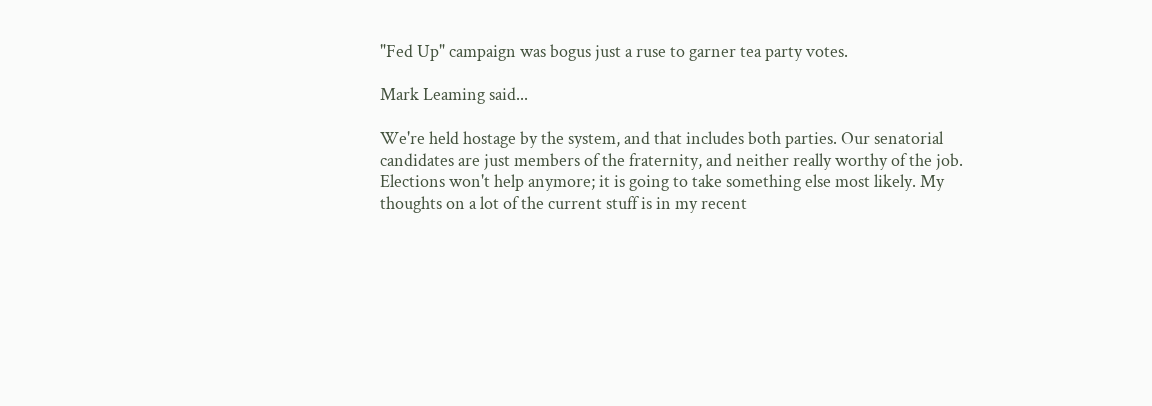"Fed Up" campaign was bogus just a ruse to garner tea party votes.

Mark Leaming said...

We're held hostage by the system, and that includes both parties. Our senatorial candidates are just members of the fraternity, and neither really worthy of the job. Elections won't help anymore; it is going to take something else most likely. My thoughts on a lot of the current stuff is in my recent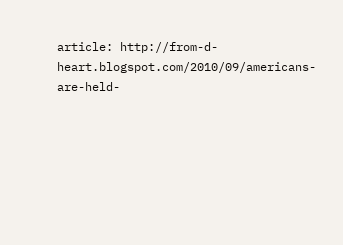article: http://from-d-heart.blogspot.com/2010/09/americans-are-held-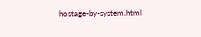hostage-by-system.html